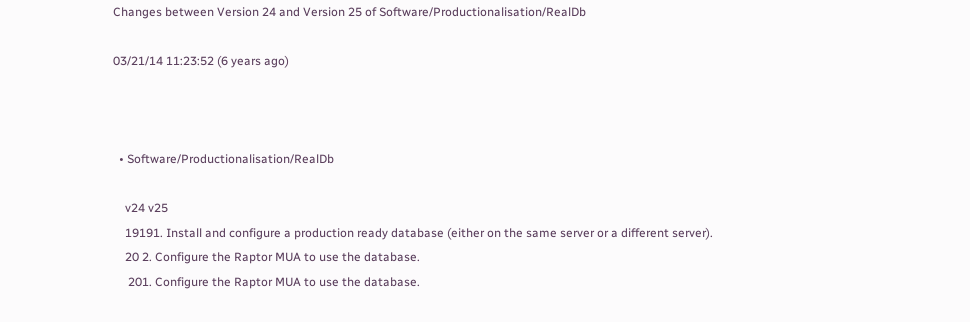Changes between Version 24 and Version 25 of Software/Productionalisation/RealDb

03/21/14 11:23:52 (6 years ago)



  • Software/Productionalisation/RealDb

    v24 v25
    19191. Install and configure a production ready database (either on the same server or a different server).
    20 2. Configure the Raptor MUA to use the database.
     201. Configure the Raptor MUA to use the database.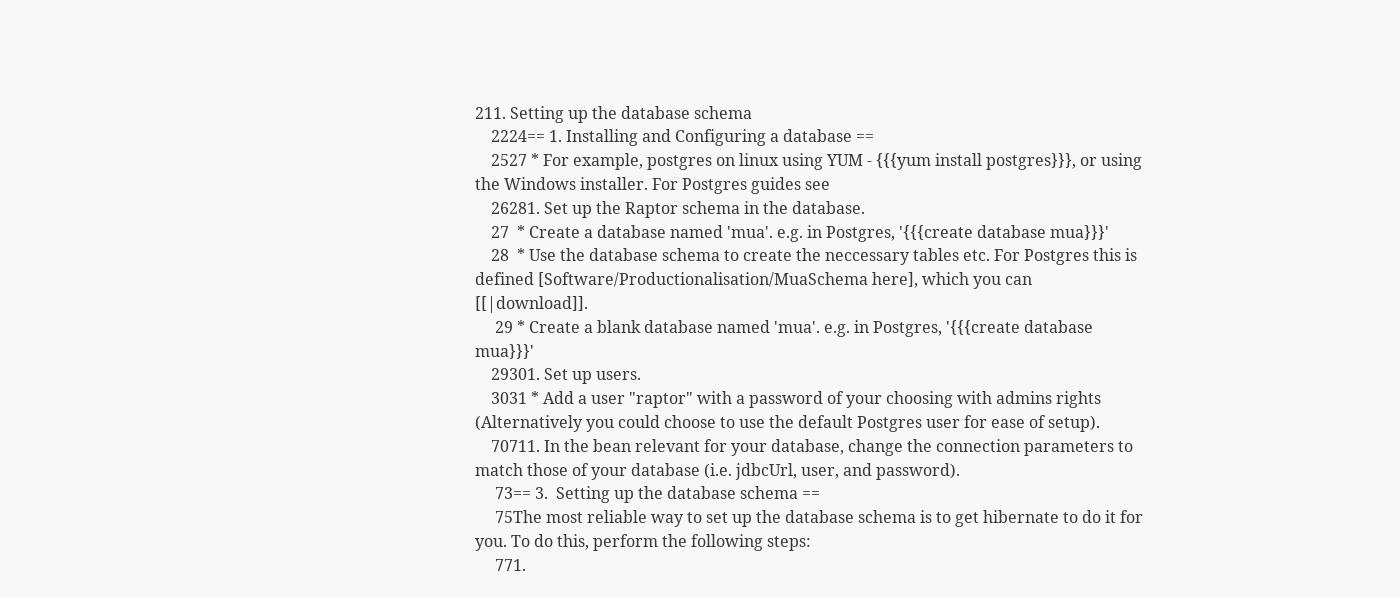211. Setting up the database schema
    2224== 1. Installing and Configuring a database ==
    2527 * For example, postgres on linux using YUM - {{{yum install postgres}}}, or using the Windows installer. For Postgres guides see
    26281. Set up the Raptor schema in the database.
    27  * Create a database named 'mua'. e.g. in Postgres, '{{{create database mua}}}'
    28  * Use the database schema to create the neccessary tables etc. For Postgres this is defined [Software/Productionalisation/MuaSchema here], which you can [[|download]].
     29 * Create a blank database named 'mua'. e.g. in Postgres, '{{{create database mua}}}'
    29301. Set up users.
    3031 * Add a user "raptor" with a password of your choosing with admins rights (Alternatively you could choose to use the default Postgres user for ease of setup).
    70711. In the bean relevant for your database, change the connection parameters to match those of your database (i.e. jdbcUrl, user, and password).
     73== 3.  Setting up the database schema ==
     75The most reliable way to set up the database schema is to get hibernate to do it for you. To do this, perform the following steps:
     771.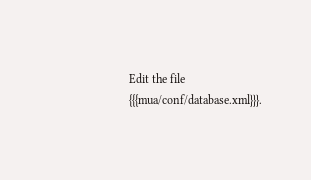Edit the file {{{mua/conf/database.xml}}}.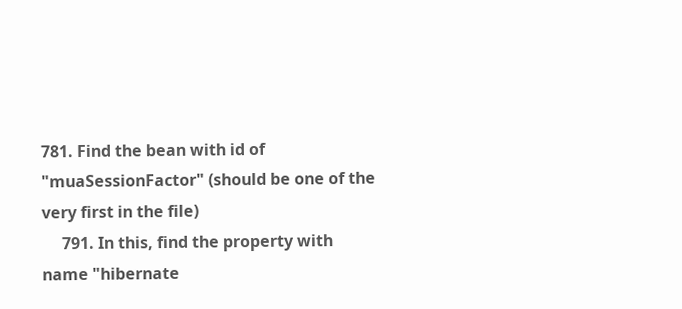781. Find the bean with id of "muaSessionFactor" (should be one of the very first in the file)
     791. In this, find the property with name "hibernate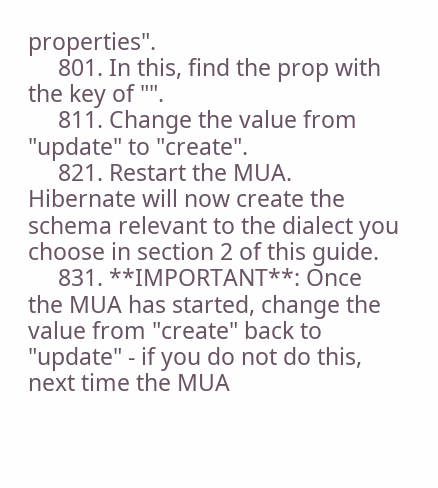properties".
     801. In this, find the prop with the key of "".
     811. Change the value from "update" to "create".
     821. Restart the MUA. Hibernate will now create the schema relevant to the dialect you choose in section 2 of this guide.
     831. **IMPORTANT**: Once the MUA has started, change the value from "create" back to "update" - if you do not do this, next time the MUA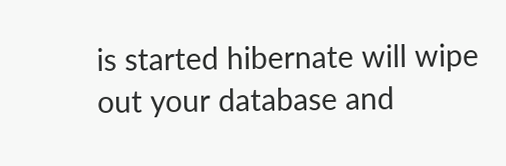is started hibernate will wipe out your database and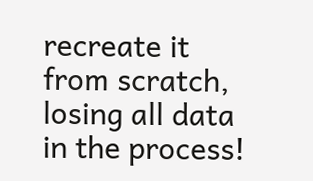recreate it from scratch, losing all data in the process!